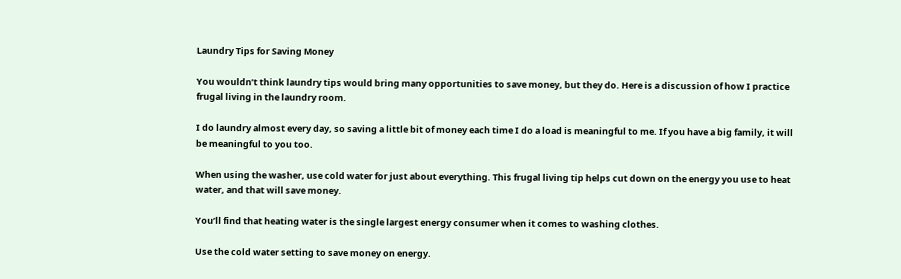Laundry Tips for Saving Money

You wouldn’t think laundry tips would bring many opportunities to save money, but they do. Here is a discussion of how I practice frugal living in the laundry room.

I do laundry almost every day, so saving a little bit of money each time I do a load is meaningful to me. If you have a big family, it will be meaningful to you too.

When using the washer, use cold water for just about everything. This frugal living tip helps cut down on the energy you use to heat water, and that will save money.

You’ll find that heating water is the single largest energy consumer when it comes to washing clothes.

Use the cold water setting to save money on energy.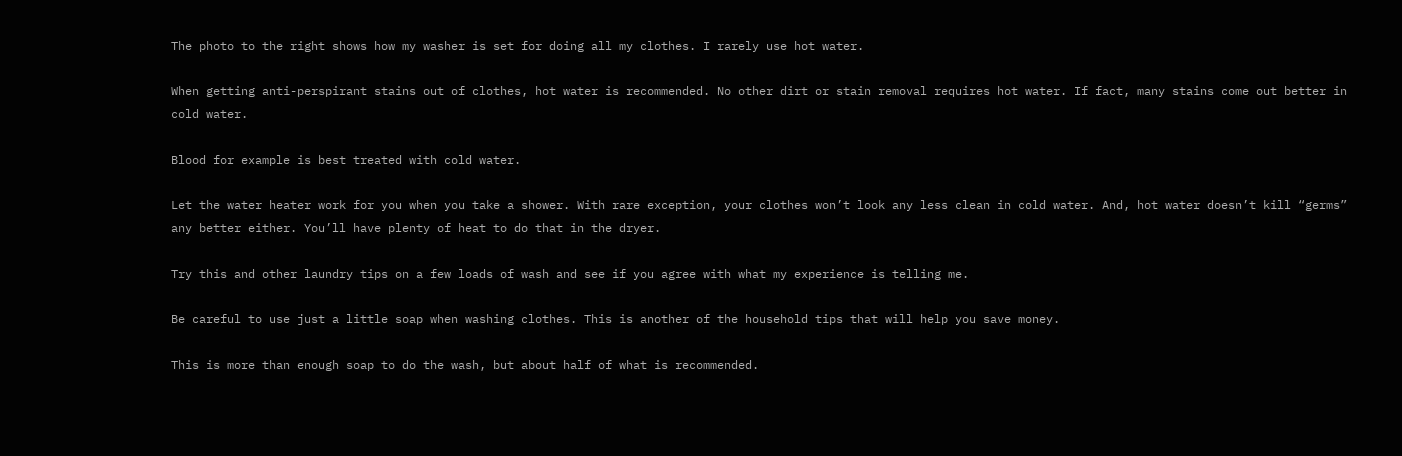The photo to the right shows how my washer is set for doing all my clothes. I rarely use hot water.

When getting anti-perspirant stains out of clothes, hot water is recommended. No other dirt or stain removal requires hot water. If fact, many stains come out better in cold water.

Blood for example is best treated with cold water.

Let the water heater work for you when you take a shower. With rare exception, your clothes won’t look any less clean in cold water. And, hot water doesn’t kill “germs” any better either. You’ll have plenty of heat to do that in the dryer.

Try this and other laundry tips on a few loads of wash and see if you agree with what my experience is telling me.

Be careful to use just a little soap when washing clothes. This is another of the household tips that will help you save money.

This is more than enough soap to do the wash, but about half of what is recommended.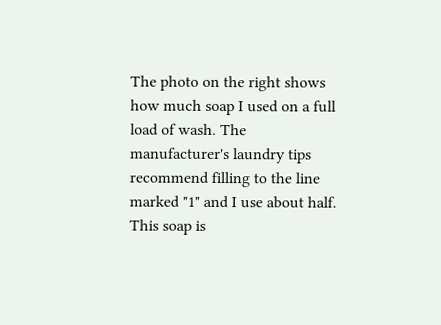The photo on the right shows how much soap I used on a full load of wash. The manufacturer's laundry tips recommend filling to the line marked "1" and I use about half. This soap is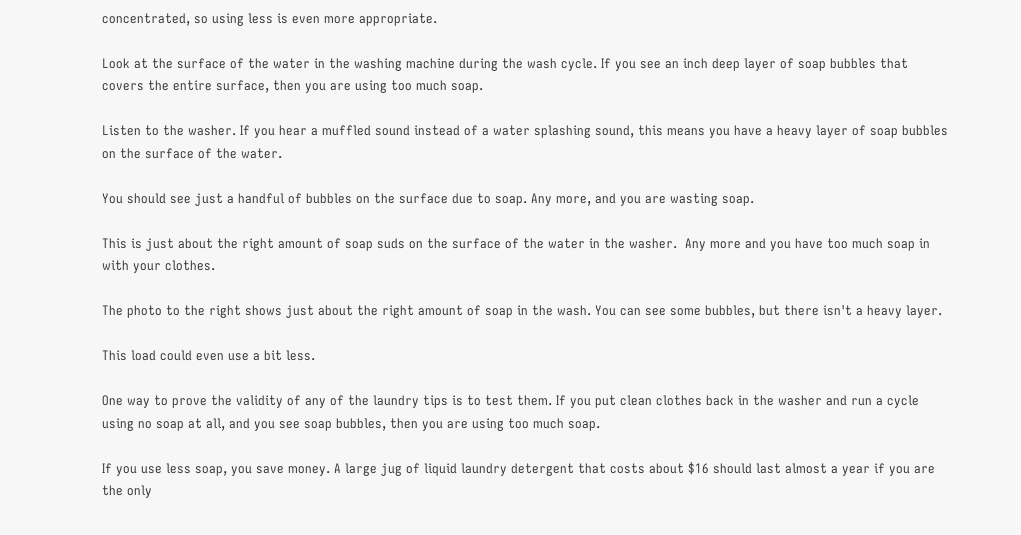concentrated, so using less is even more appropriate.

Look at the surface of the water in the washing machine during the wash cycle. If you see an inch deep layer of soap bubbles that covers the entire surface, then you are using too much soap.

Listen to the washer. If you hear a muffled sound instead of a water splashing sound, this means you have a heavy layer of soap bubbles on the surface of the water.

You should see just a handful of bubbles on the surface due to soap. Any more, and you are wasting soap.

This is just about the right amount of soap suds on the surface of the water in the washer.  Any more and you have too much soap in with your clothes.

The photo to the right shows just about the right amount of soap in the wash. You can see some bubbles, but there isn't a heavy layer.

This load could even use a bit less.

One way to prove the validity of any of the laundry tips is to test them. If you put clean clothes back in the washer and run a cycle using no soap at all, and you see soap bubbles, then you are using too much soap.

If you use less soap, you save money. A large jug of liquid laundry detergent that costs about $16 should last almost a year if you are the only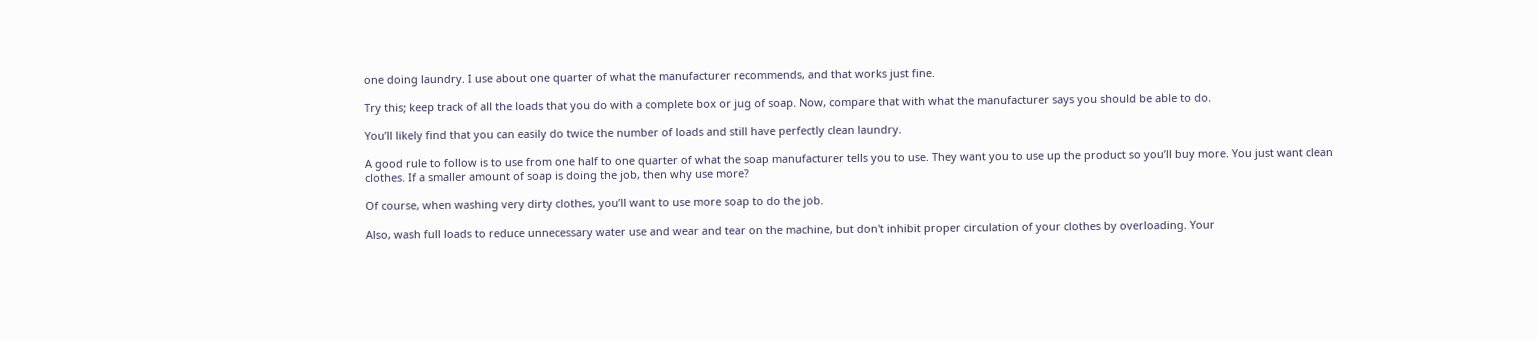one doing laundry. I use about one quarter of what the manufacturer recommends, and that works just fine.

Try this; keep track of all the loads that you do with a complete box or jug of soap. Now, compare that with what the manufacturer says you should be able to do.

You’ll likely find that you can easily do twice the number of loads and still have perfectly clean laundry.

A good rule to follow is to use from one half to one quarter of what the soap manufacturer tells you to use. They want you to use up the product so you’ll buy more. You just want clean clothes. If a smaller amount of soap is doing the job, then why use more?

Of course, when washing very dirty clothes, you’ll want to use more soap to do the job.

Also, wash full loads to reduce unnecessary water use and wear and tear on the machine, but don't inhibit proper circulation of your clothes by overloading. Your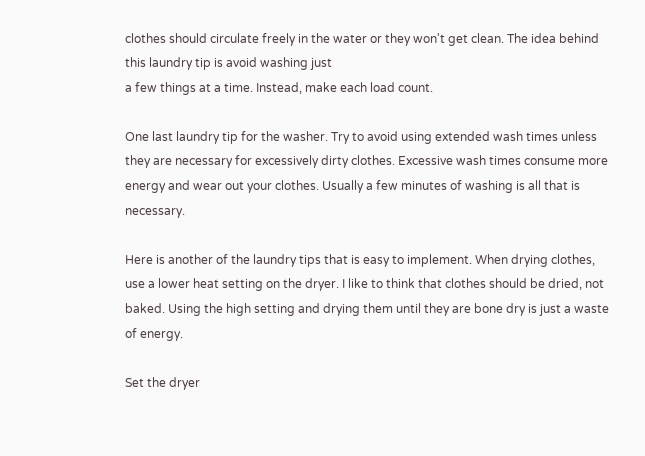clothes should circulate freely in the water or they won't get clean. The idea behind this laundry tip is avoid washing just
a few things at a time. Instead, make each load count.

One last laundry tip for the washer. Try to avoid using extended wash times unless they are necessary for excessively dirty clothes. Excessive wash times consume more energy and wear out your clothes. Usually a few minutes of washing is all that is necessary.

Here is another of the laundry tips that is easy to implement. When drying clothes, use a lower heat setting on the dryer. I like to think that clothes should be dried, not baked. Using the high setting and drying them until they are bone dry is just a waste of energy.

Set the dryer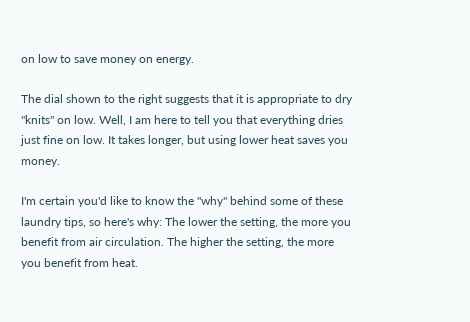on low to save money on energy.

The dial shown to the right suggests that it is appropriate to dry "knits" on low. Well, I am here to tell you that everything dries just fine on low. It takes longer, but using lower heat saves you money.

I'm certain you'd like to know the "why" behind some of these laundry tips, so here's why: The lower the setting, the more you benefit from air circulation. The higher the setting, the more you benefit from heat.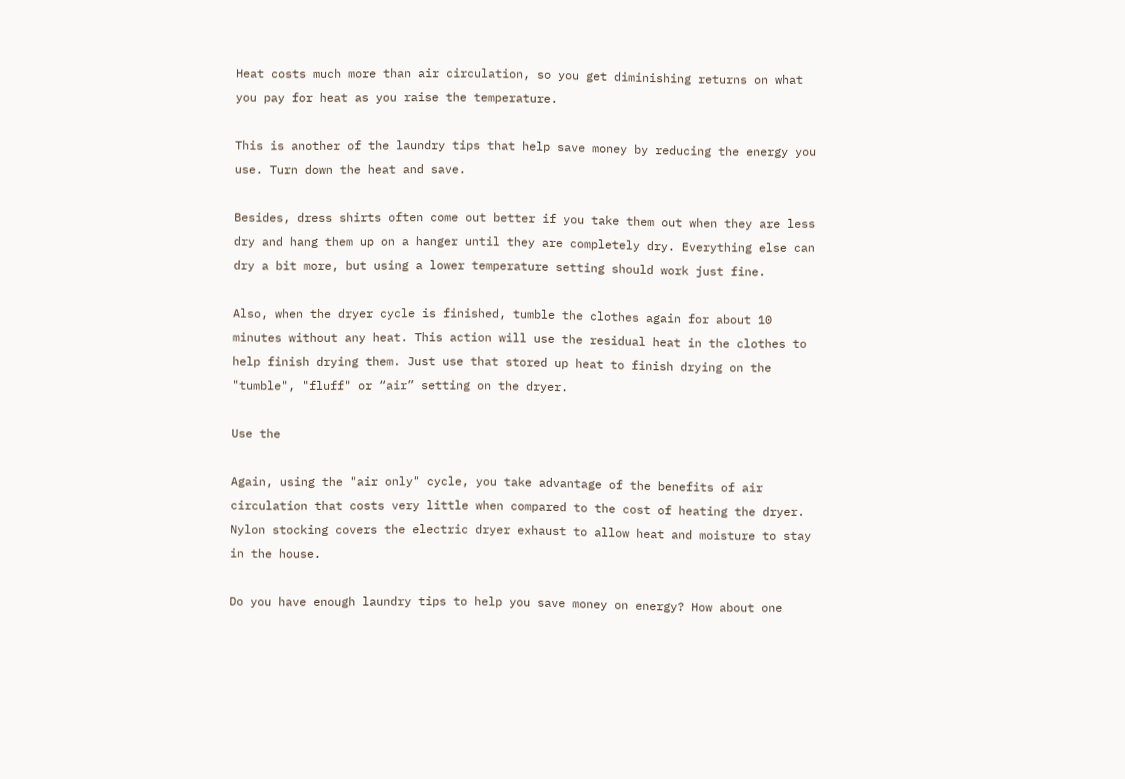Heat costs much more than air circulation, so you get diminishing returns on what you pay for heat as you raise the temperature.

This is another of the laundry tips that help save money by reducing the energy you use. Turn down the heat and save.

Besides, dress shirts often come out better if you take them out when they are less dry and hang them up on a hanger until they are completely dry. Everything else can dry a bit more, but using a lower temperature setting should work just fine.

Also, when the dryer cycle is finished, tumble the clothes again for about 10 minutes without any heat. This action will use the residual heat in the clothes to help finish drying them. Just use that stored up heat to finish drying on the "tumble", "fluff" or “air” setting on the dryer.

Use the

Again, using the "air only" cycle, you take advantage of the benefits of air circulation that costs very little when compared to the cost of heating the dryer.
Nylon stocking covers the electric dryer exhaust to allow heat and moisture to stay in the house.

Do you have enough laundry tips to help you save money on energy? How about one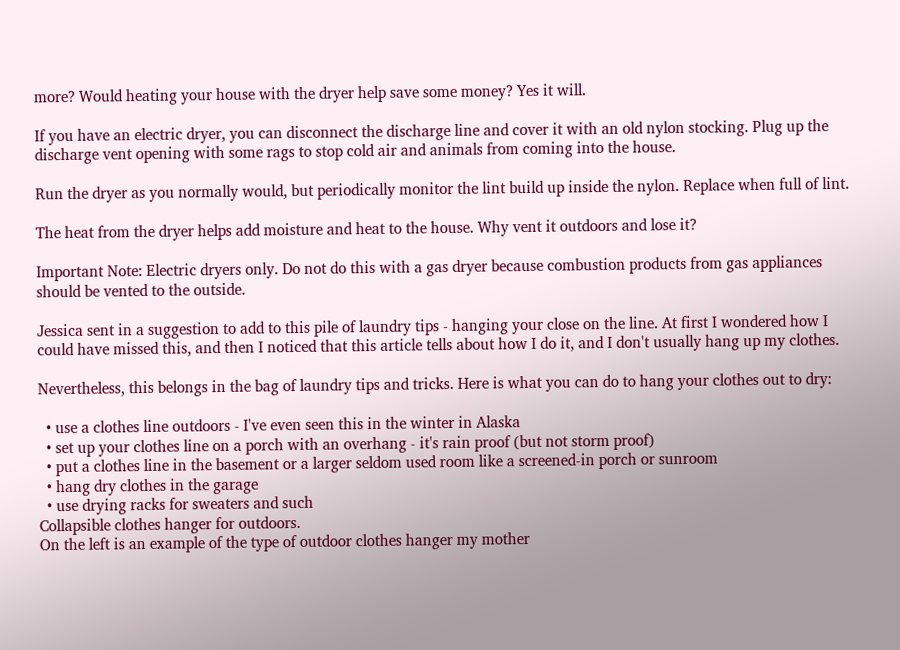more? Would heating your house with the dryer help save some money? Yes it will.

If you have an electric dryer, you can disconnect the discharge line and cover it with an old nylon stocking. Plug up the discharge vent opening with some rags to stop cold air and animals from coming into the house.

Run the dryer as you normally would, but periodically monitor the lint build up inside the nylon. Replace when full of lint.

The heat from the dryer helps add moisture and heat to the house. Why vent it outdoors and lose it?

Important Note: Electric dryers only. Do not do this with a gas dryer because combustion products from gas appliances should be vented to the outside.

Jessica sent in a suggestion to add to this pile of laundry tips - hanging your close on the line. At first I wondered how I could have missed this, and then I noticed that this article tells about how I do it, and I don't usually hang up my clothes.

Nevertheless, this belongs in the bag of laundry tips and tricks. Here is what you can do to hang your clothes out to dry:

  • use a clothes line outdoors - I've even seen this in the winter in Alaska
  • set up your clothes line on a porch with an overhang - it's rain proof (but not storm proof)
  • put a clothes line in the basement or a larger seldom used room like a screened-in porch or sunroom
  • hang dry clothes in the garage
  • use drying racks for sweaters and such
Collapsible clothes hanger for outdoors.
On the left is an example of the type of outdoor clothes hanger my mother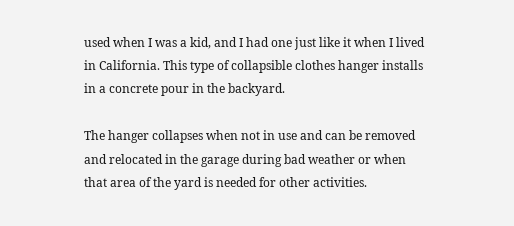used when I was a kid, and I had one just like it when I lived in California. This type of collapsible clothes hanger installs in a concrete pour in the backyard.

The hanger collapses when not in use and can be removed and relocated in the garage during bad weather or when that area of the yard is needed for other activities.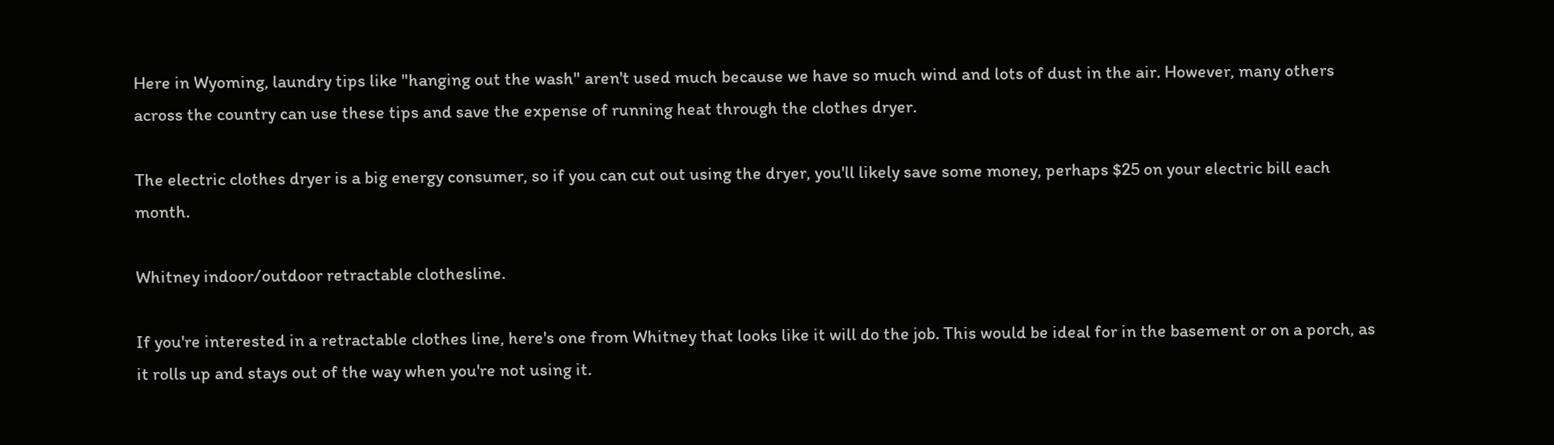Here in Wyoming, laundry tips like "hanging out the wash" aren't used much because we have so much wind and lots of dust in the air. However, many others across the country can use these tips and save the expense of running heat through the clothes dryer.

The electric clothes dryer is a big energy consumer, so if you can cut out using the dryer, you'll likely save some money, perhaps $25 on your electric bill each month.

Whitney indoor/outdoor retractable clothesline.

If you're interested in a retractable clothes line, here's one from Whitney that looks like it will do the job. This would be ideal for in the basement or on a porch, as it rolls up and stays out of the way when you're not using it.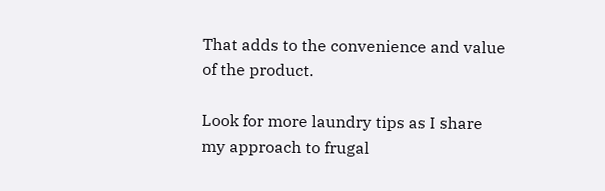That adds to the convenience and value of the product.

Look for more laundry tips as I share my approach to frugal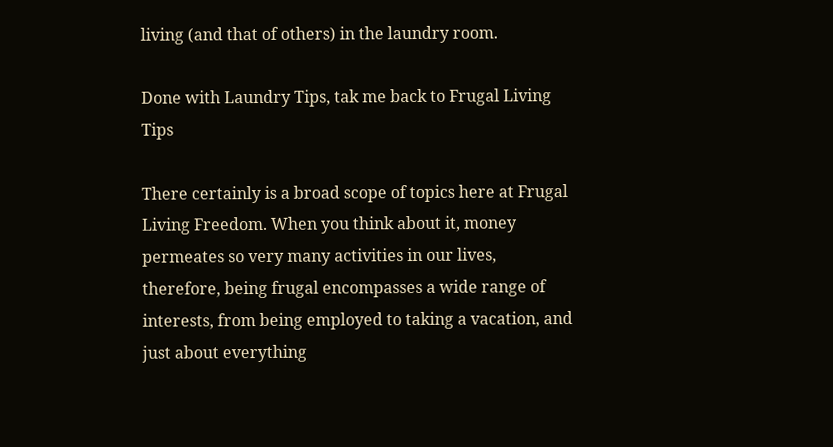living (and that of others) in the laundry room.

Done with Laundry Tips, tak me back to Frugal Living Tips

There certainly is a broad scope of topics here at Frugal Living Freedom. When you think about it, money permeates so very many activities in our lives, therefore, being frugal encompasses a wide range of interests, from being employed to taking a vacation, and just about everything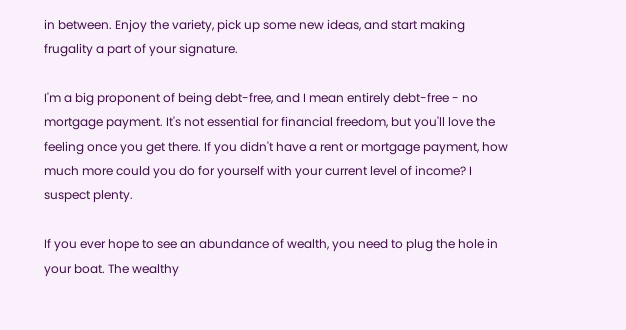in between. Enjoy the variety, pick up some new ideas, and start making frugality a part of your signature.

I'm a big proponent of being debt-free, and I mean entirely debt-free - no mortgage payment. It's not essential for financial freedom, but you'll love the feeling once you get there. If you didn't have a rent or mortgage payment, how much more could you do for yourself with your current level of income? I suspect plenty.

If you ever hope to see an abundance of wealth, you need to plug the hole in your boat. The wealthy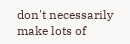don't necessarily make lots of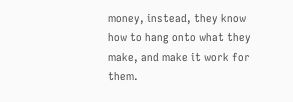money, instead, they know how to hang onto what they make, and make it work for them.